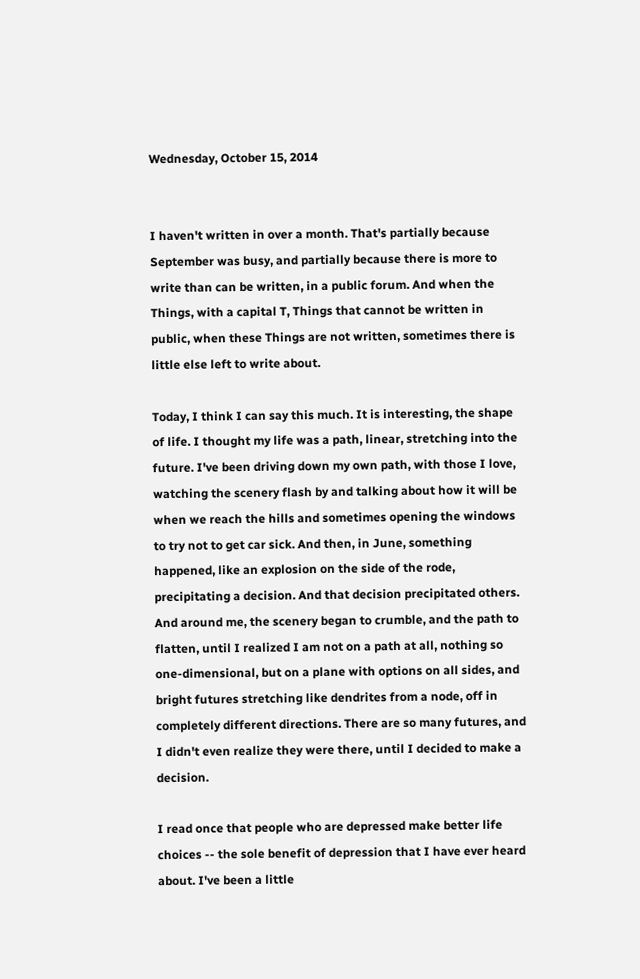Wednesday, October 15, 2014


I haven't written in over a month. That's partially because September was busy, and partially because there is more to write than can be written, in a public forum. And when the Things, with a capital T, Things that cannot be written in public, when these Things are not written, sometimes there is little else left to write about.

Today, I think I can say this much. It is interesting, the shape of life. I thought my life was a path, linear, stretching into the future. I've been driving down my own path, with those I love, watching the scenery flash by and talking about how it will be when we reach the hills and sometimes opening the windows to try not to get car sick. And then, in June, something happened, like an explosion on the side of the rode, precipitating a decision. And that decision precipitated others. And around me, the scenery began to crumble, and the path to flatten, until I realized I am not on a path at all, nothing so one-dimensional, but on a plane with options on all sides, and bright futures stretching like dendrites from a node, off in completely different directions. There are so many futures, and I didn't even realize they were there, until I decided to make a decision.

I read once that people who are depressed make better life choices -- the sole benefit of depression that I have ever heard about. I've been a little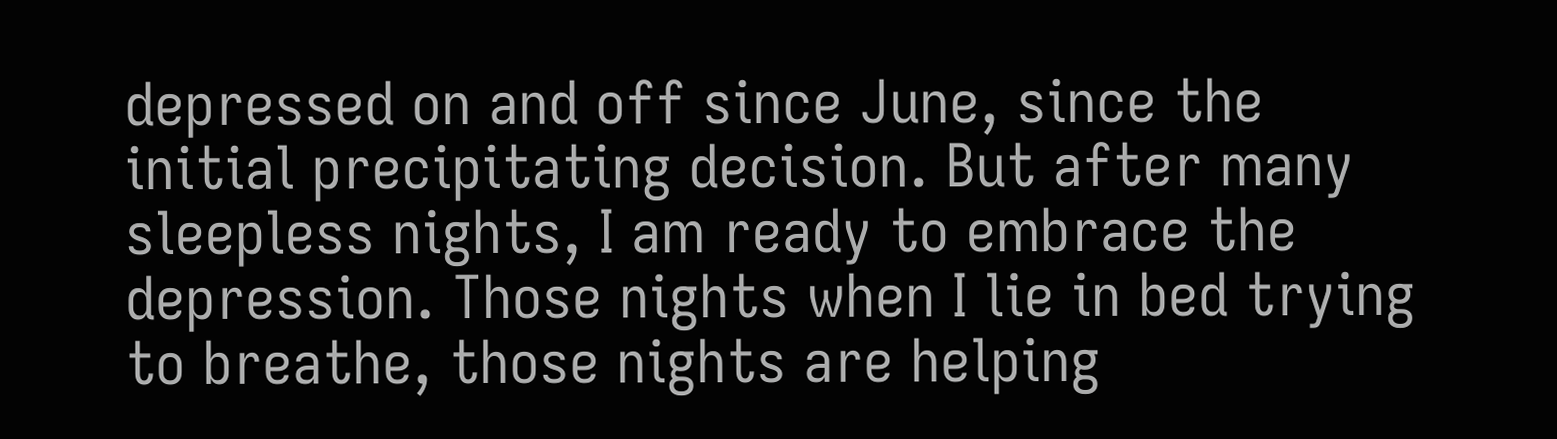depressed on and off since June, since the initial precipitating decision. But after many sleepless nights, I am ready to embrace the depression. Those nights when I lie in bed trying to breathe, those nights are helping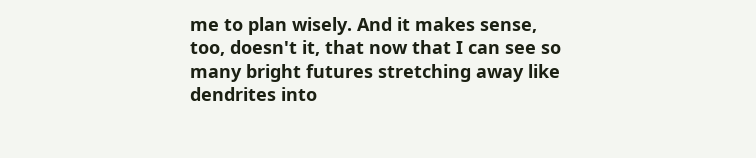me to plan wisely. And it makes sense, too, doesn't it, that now that I can see so many bright futures stretching away like dendrites into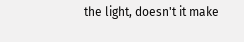the light, doesn't it make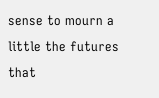sense to mourn a little the futures that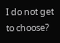I do not get to choose?